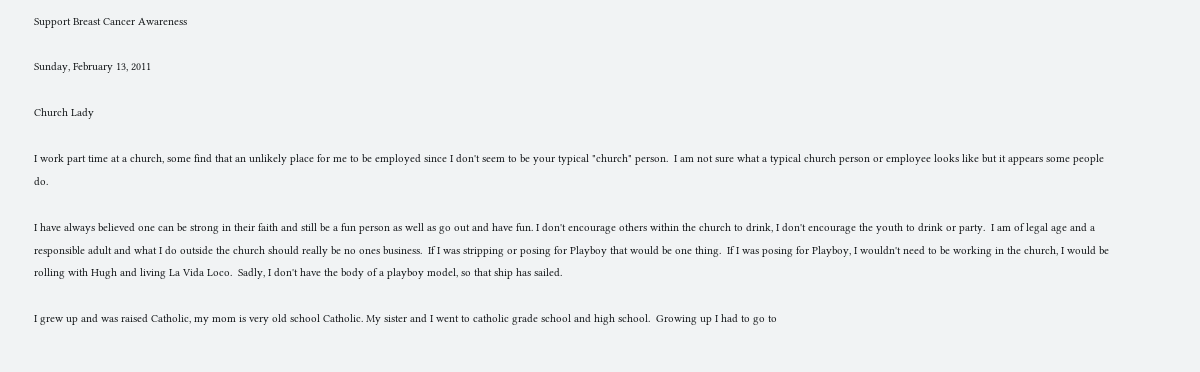Support Breast Cancer Awareness

Sunday, February 13, 2011

Church Lady

I work part time at a church, some find that an unlikely place for me to be employed since I don't seem to be your typical "church" person.  I am not sure what a typical church person or employee looks like but it appears some people do.

I have always believed one can be strong in their faith and still be a fun person as well as go out and have fun. I don't encourage others within the church to drink, I don't encourage the youth to drink or party.  I am of legal age and a responsible adult and what I do outside the church should really be no ones business.  If I was stripping or posing for Playboy that would be one thing.  If I was posing for Playboy, I wouldn't need to be working in the church, I would be rolling with Hugh and living La Vida Loco.  Sadly, I don't have the body of a playboy model, so that ship has sailed.

I grew up and was raised Catholic, my mom is very old school Catholic. My sister and I went to catholic grade school and high school.  Growing up I had to go to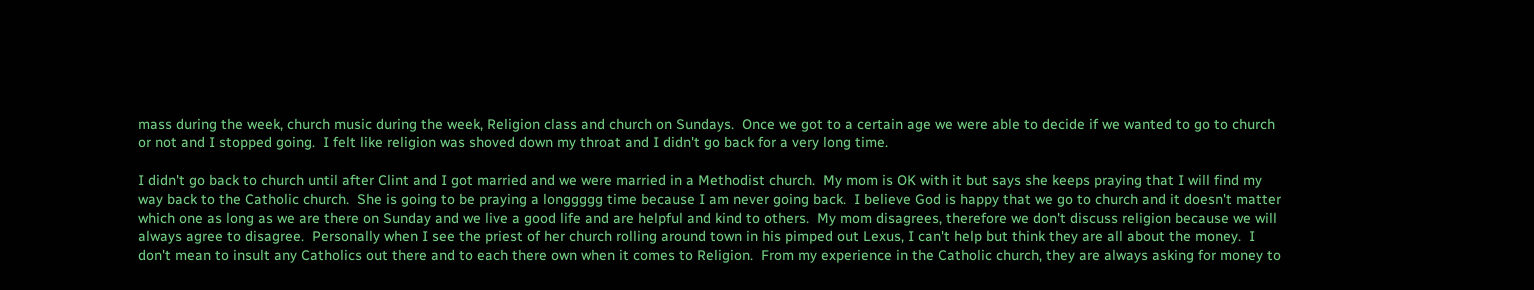mass during the week, church music during the week, Religion class and church on Sundays.  Once we got to a certain age we were able to decide if we wanted to go to church or not and I stopped going.  I felt like religion was shoved down my throat and I didn't go back for a very long time.

I didn't go back to church until after Clint and I got married and we were married in a Methodist church.  My mom is OK with it but says she keeps praying that I will find my way back to the Catholic church.  She is going to be praying a longgggg time because I am never going back.  I believe God is happy that we go to church and it doesn't matter which one as long as we are there on Sunday and we live a good life and are helpful and kind to others.  My mom disagrees, therefore we don't discuss religion because we will always agree to disagree.  Personally when I see the priest of her church rolling around town in his pimped out Lexus, I can't help but think they are all about the money.  I don't mean to insult any Catholics out there and to each there own when it comes to Religion.  From my experience in the Catholic church, they are always asking for money to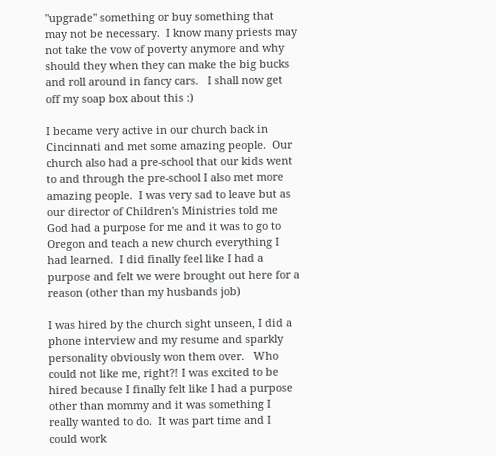"upgrade" something or buy something that may not be necessary.  I know many priests may not take the vow of poverty anymore and why should they when they can make the big bucks and roll around in fancy cars.   I shall now get off my soap box about this :)

I became very active in our church back in Cincinnati and met some amazing people.  Our church also had a pre-school that our kids went to and through the pre-school I also met more amazing people.  I was very sad to leave but as our director of Children's Ministries told me God had a purpose for me and it was to go to Oregon and teach a new church everything I had learned.  I did finally feel like I had a purpose and felt we were brought out here for a reason (other than my husbands job)

I was hired by the church sight unseen, I did a phone interview and my resume and sparkly personality obviously won them over.   Who could not like me, right?! I was excited to be hired because I finally felt like I had a purpose other than mommy and it was something I really wanted to do.  It was part time and I could work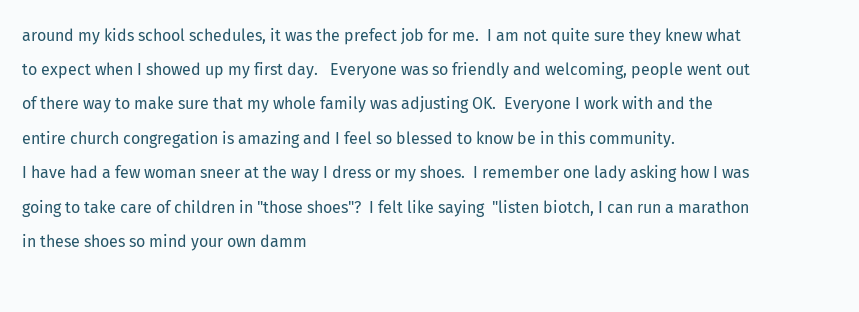around my kids school schedules, it was the prefect job for me.  I am not quite sure they knew what to expect when I showed up my first day.   Everyone was so friendly and welcoming, people went out of there way to make sure that my whole family was adjusting OK.  Everyone I work with and the entire church congregation is amazing and I feel so blessed to know be in this community.
I have had a few woman sneer at the way I dress or my shoes.  I remember one lady asking how I was going to take care of children in "those shoes"?  I felt like saying  "listen biotch, I can run a marathon in these shoes so mind your own damm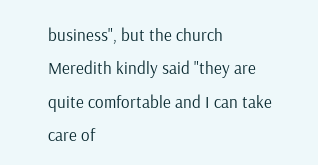business", but the church Meredith kindly said "they are quite comfortable and I can take care of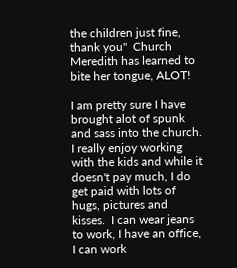the children just fine, thank you"  Church Meredith has learned to bite her tongue, ALOT!

I am pretty sure I have brought alot of spunk and sass into the church.  I really enjoy working with the kids and while it doesn't pay much, I do get paid with lots of hugs, pictures and kisses.  I can wear jeans to work, I have an office, I can work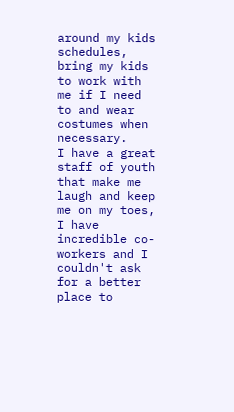around my kids schedules, bring my kids to work with me if I need to and wear costumes when necessary.
I have a great staff of youth that make me laugh and keep me on my toes, I have incredible co-workers and I couldn't ask for a better place to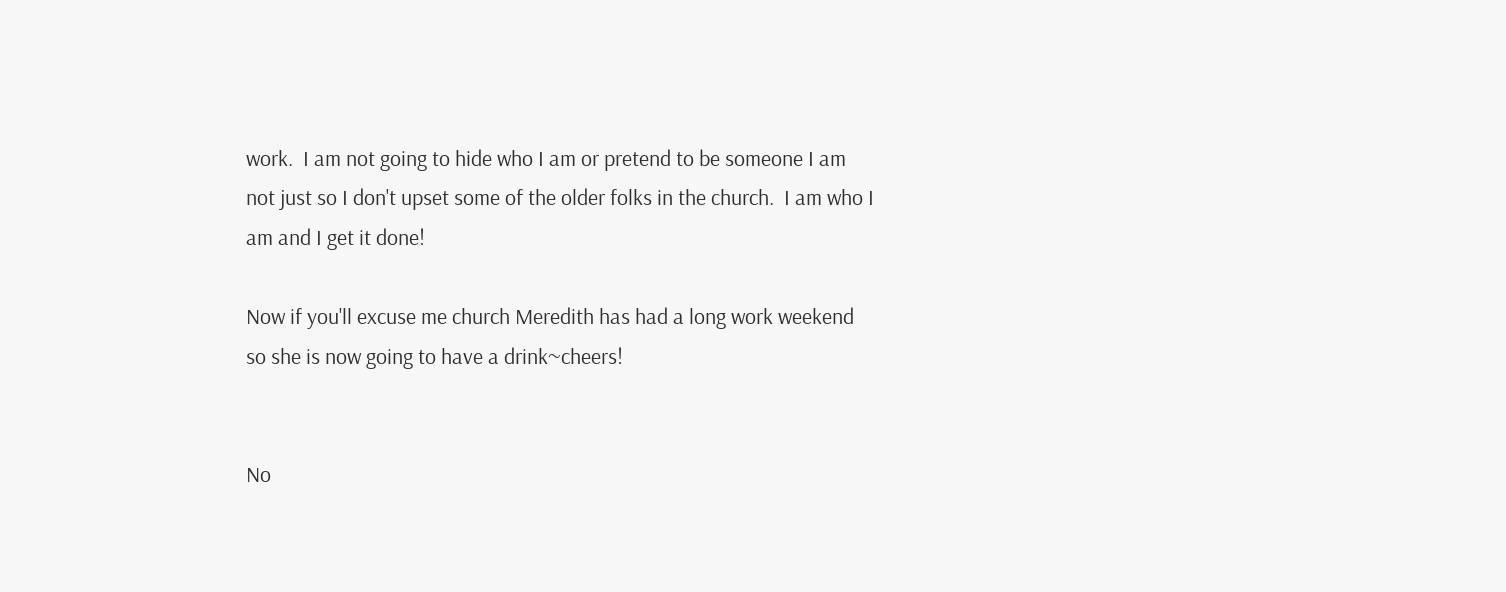work.  I am not going to hide who I am or pretend to be someone I am not just so I don't upset some of the older folks in the church.  I am who I am and I get it done!

Now if you'll excuse me church Meredith has had a long work weekend so she is now going to have a drink~cheers!


No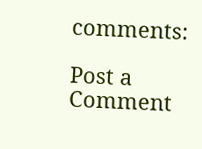comments:

Post a Comment